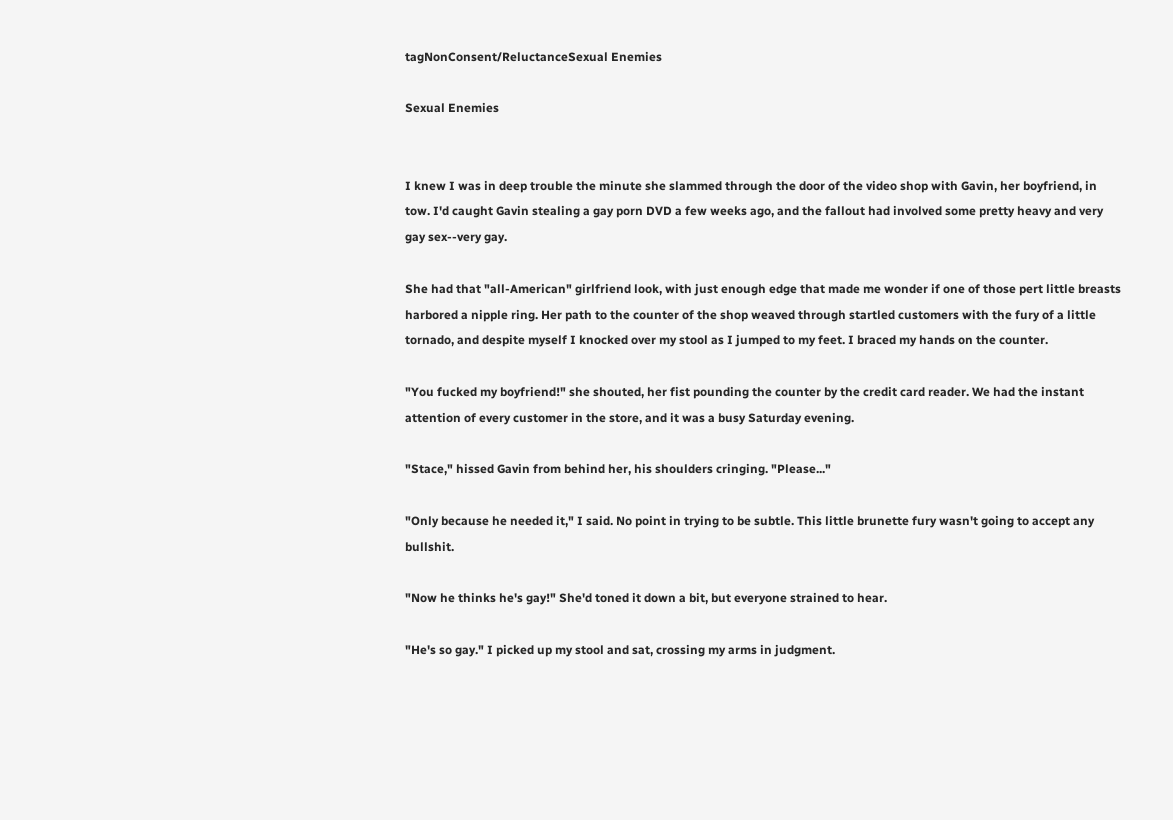tagNonConsent/ReluctanceSexual Enemies

Sexual Enemies


I knew I was in deep trouble the minute she slammed through the door of the video shop with Gavin, her boyfriend, in tow. I'd caught Gavin stealing a gay porn DVD a few weeks ago, and the fallout had involved some pretty heavy and very gay sex--very gay.

She had that "all-American" girlfriend look, with just enough edge that made me wonder if one of those pert little breasts harbored a nipple ring. Her path to the counter of the shop weaved through startled customers with the fury of a little tornado, and despite myself I knocked over my stool as I jumped to my feet. I braced my hands on the counter.

"You fucked my boyfriend!" she shouted, her fist pounding the counter by the credit card reader. We had the instant attention of every customer in the store, and it was a busy Saturday evening.

"Stace," hissed Gavin from behind her, his shoulders cringing. "Please..."

"Only because he needed it," I said. No point in trying to be subtle. This little brunette fury wasn't going to accept any bullshit.

"Now he thinks he's gay!" She'd toned it down a bit, but everyone strained to hear.

"He's so gay." I picked up my stool and sat, crossing my arms in judgment.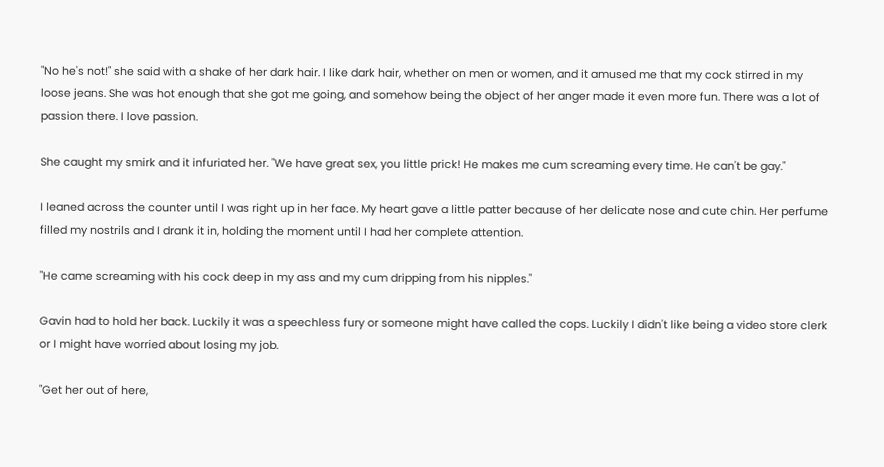"No he's not!" she said with a shake of her dark hair. I like dark hair, whether on men or women, and it amused me that my cock stirred in my loose jeans. She was hot enough that she got me going, and somehow being the object of her anger made it even more fun. There was a lot of passion there. I love passion.

She caught my smirk and it infuriated her. "We have great sex, you little prick! He makes me cum screaming every time. He can't be gay."

I leaned across the counter until I was right up in her face. My heart gave a little patter because of her delicate nose and cute chin. Her perfume filled my nostrils and I drank it in, holding the moment until I had her complete attention.

"He came screaming with his cock deep in my ass and my cum dripping from his nipples."

Gavin had to hold her back. Luckily it was a speechless fury or someone might have called the cops. Luckily I didn't like being a video store clerk or I might have worried about losing my job.

"Get her out of here,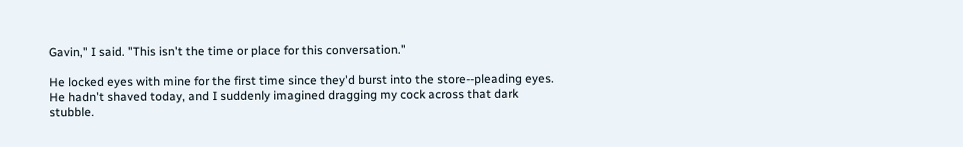Gavin," I said. "This isn't the time or place for this conversation."

He locked eyes with mine for the first time since they'd burst into the store--pleading eyes. He hadn't shaved today, and I suddenly imagined dragging my cock across that dark stubble.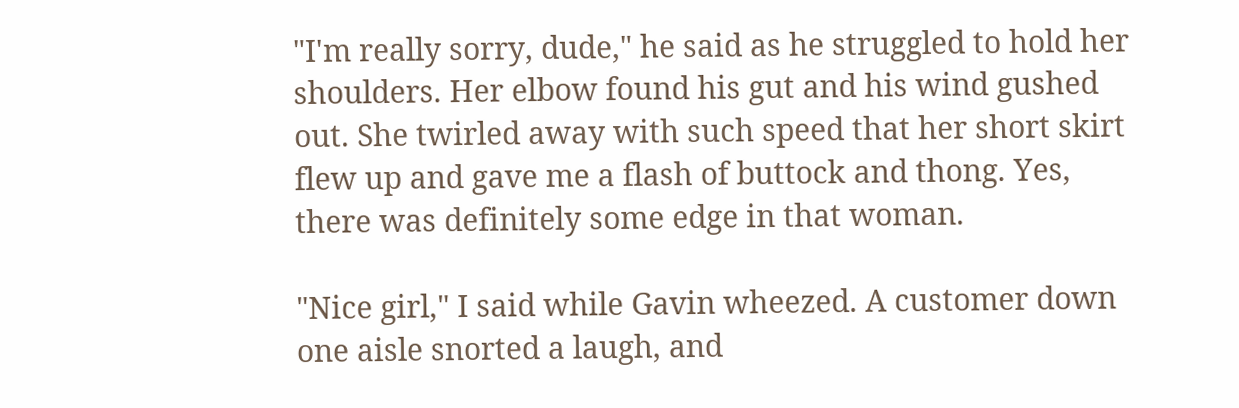"I'm really sorry, dude," he said as he struggled to hold her shoulders. Her elbow found his gut and his wind gushed out. She twirled away with such speed that her short skirt flew up and gave me a flash of buttock and thong. Yes, there was definitely some edge in that woman.

"Nice girl," I said while Gavin wheezed. A customer down one aisle snorted a laugh, and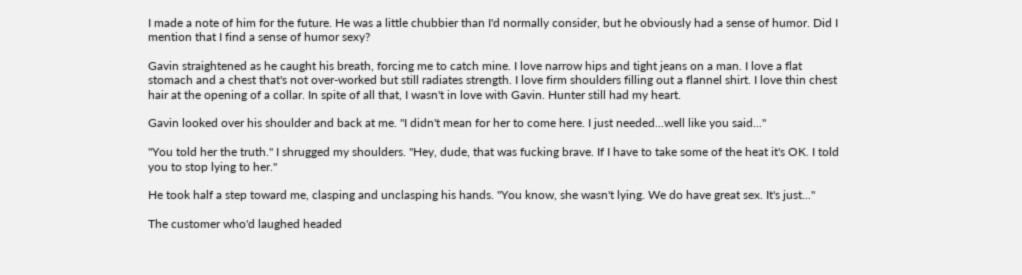I made a note of him for the future. He was a little chubbier than I'd normally consider, but he obviously had a sense of humor. Did I mention that I find a sense of humor sexy?

Gavin straightened as he caught his breath, forcing me to catch mine. I love narrow hips and tight jeans on a man. I love a flat stomach and a chest that's not over-worked but still radiates strength. I love firm shoulders filling out a flannel shirt. I love thin chest hair at the opening of a collar. In spite of all that, I wasn't in love with Gavin. Hunter still had my heart.

Gavin looked over his shoulder and back at me. "I didn't mean for her to come here. I just needed...well like you said..."

"You told her the truth." I shrugged my shoulders. "Hey, dude, that was fucking brave. If I have to take some of the heat it's OK. I told you to stop lying to her."

He took half a step toward me, clasping and unclasping his hands. "You know, she wasn't lying. We do have great sex. It's just..."

The customer who'd laughed headed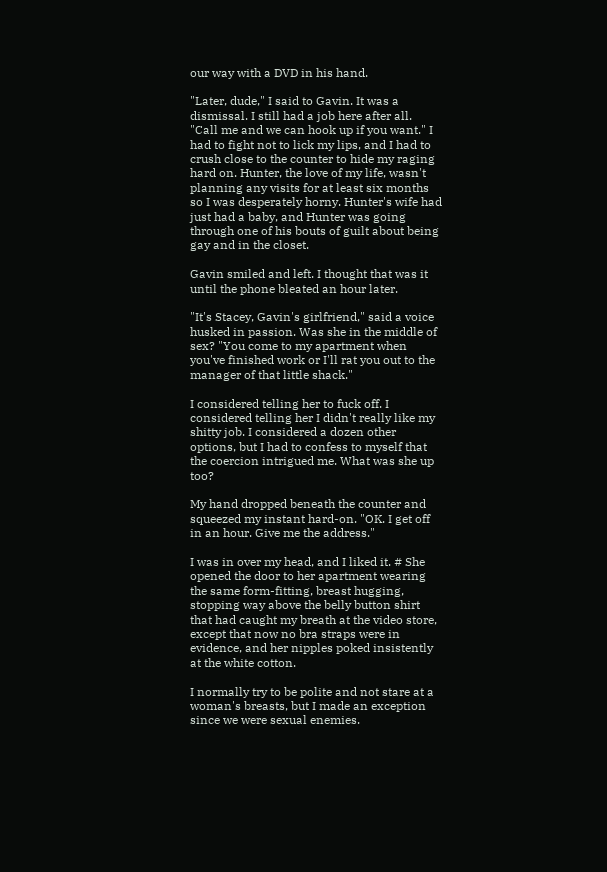our way with a DVD in his hand.

"Later, dude," I said to Gavin. It was a dismissal. I still had a job here after all. "Call me and we can hook up if you want." I had to fight not to lick my lips, and I had to crush close to the counter to hide my raging hard on. Hunter, the love of my life, wasn't planning any visits for at least six months so I was desperately horny. Hunter's wife had just had a baby, and Hunter was going through one of his bouts of guilt about being gay and in the closet.

Gavin smiled and left. I thought that was it until the phone bleated an hour later.

"It's Stacey, Gavin's girlfriend," said a voice husked in passion. Was she in the middle of sex? "You come to my apartment when you've finished work or I'll rat you out to the manager of that little shack."

I considered telling her to fuck off. I considered telling her I didn't really like my shitty job. I considered a dozen other options, but I had to confess to myself that the coercion intrigued me. What was she up too?

My hand dropped beneath the counter and squeezed my instant hard-on. "OK. I get off in an hour. Give me the address."

I was in over my head, and I liked it. # She opened the door to her apartment wearing the same form-fitting, breast hugging, stopping way above the belly button shirt that had caught my breath at the video store, except that now no bra straps were in evidence, and her nipples poked insistently at the white cotton.

I normally try to be polite and not stare at a woman's breasts, but I made an exception since we were sexual enemies.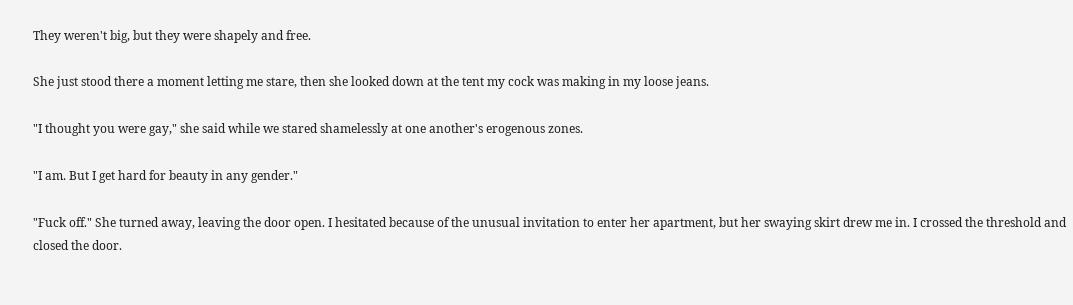They weren't big, but they were shapely and free.

She just stood there a moment letting me stare, then she looked down at the tent my cock was making in my loose jeans.

"I thought you were gay," she said while we stared shamelessly at one another's erogenous zones.

"I am. But I get hard for beauty in any gender."

"Fuck off." She turned away, leaving the door open. I hesitated because of the unusual invitation to enter her apartment, but her swaying skirt drew me in. I crossed the threshold and closed the door.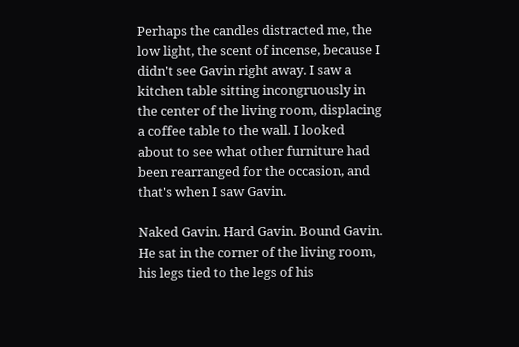Perhaps the candles distracted me, the low light, the scent of incense, because I didn't see Gavin right away. I saw a kitchen table sitting incongruously in the center of the living room, displacing a coffee table to the wall. I looked about to see what other furniture had been rearranged for the occasion, and that's when I saw Gavin.

Naked Gavin. Hard Gavin. Bound Gavin. He sat in the corner of the living room, his legs tied to the legs of his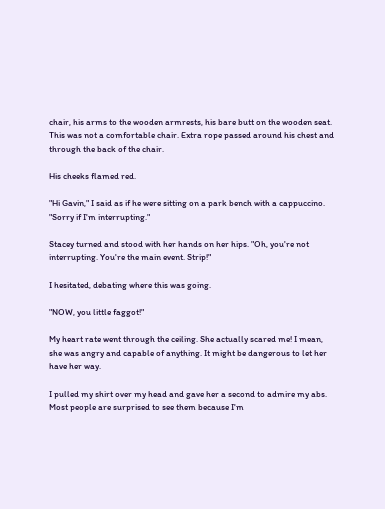chair, his arms to the wooden armrests, his bare butt on the wooden seat. This was not a comfortable chair. Extra rope passed around his chest and through the back of the chair.

His cheeks flamed red.

"Hi Gavin," I said as if he were sitting on a park bench with a cappuccino. "Sorry if I'm interrupting."

Stacey turned and stood with her hands on her hips. "Oh, you're not interrupting. You're the main event. Strip!"

I hesitated, debating where this was going.

"NOW, you little faggot!"

My heart rate went through the ceiling. She actually scared me! I mean, she was angry and capable of anything. It might be dangerous to let her have her way.

I pulled my shirt over my head and gave her a second to admire my abs. Most people are surprised to see them because I'm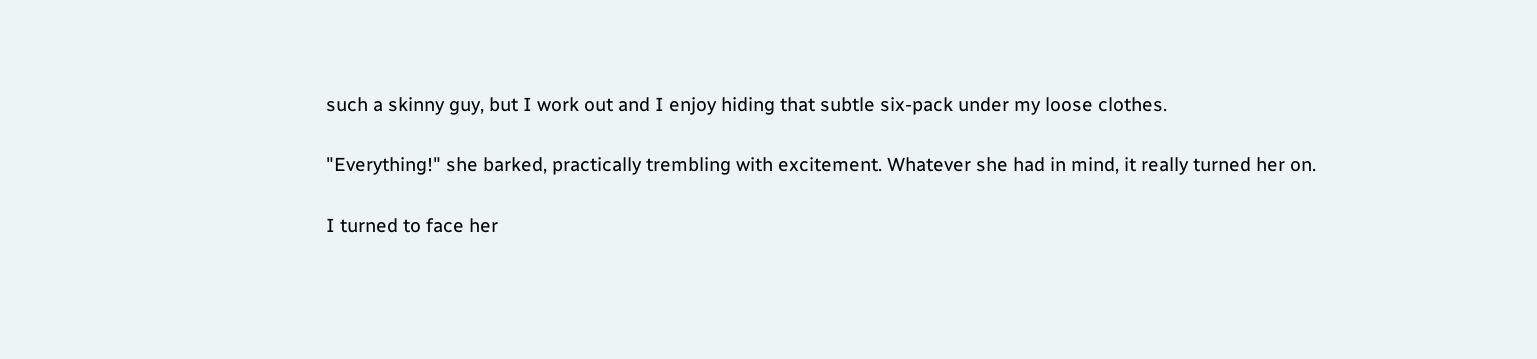such a skinny guy, but I work out and I enjoy hiding that subtle six-pack under my loose clothes.

"Everything!" she barked, practically trembling with excitement. Whatever she had in mind, it really turned her on.

I turned to face her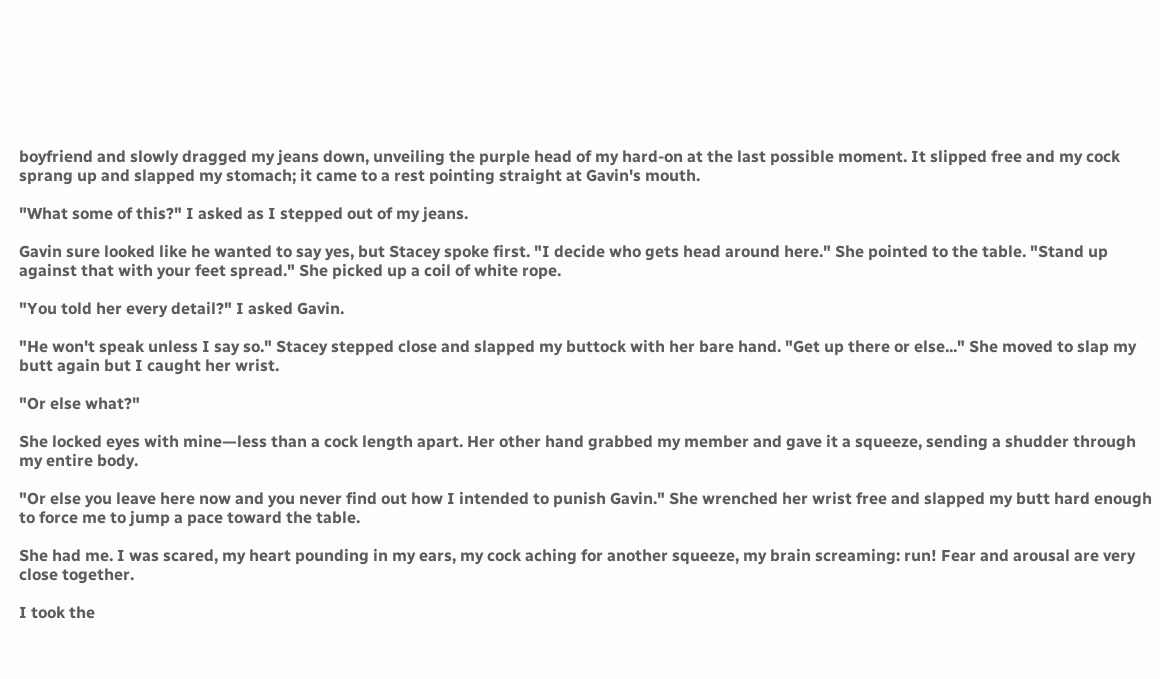boyfriend and slowly dragged my jeans down, unveiling the purple head of my hard-on at the last possible moment. It slipped free and my cock sprang up and slapped my stomach; it came to a rest pointing straight at Gavin's mouth.

"What some of this?" I asked as I stepped out of my jeans.

Gavin sure looked like he wanted to say yes, but Stacey spoke first. "I decide who gets head around here." She pointed to the table. "Stand up against that with your feet spread." She picked up a coil of white rope.

"You told her every detail?" I asked Gavin.

"He won't speak unless I say so." Stacey stepped close and slapped my buttock with her bare hand. "Get up there or else..." She moved to slap my butt again but I caught her wrist.

"Or else what?"

She locked eyes with mine—less than a cock length apart. Her other hand grabbed my member and gave it a squeeze, sending a shudder through my entire body.

"Or else you leave here now and you never find out how I intended to punish Gavin." She wrenched her wrist free and slapped my butt hard enough to force me to jump a pace toward the table.

She had me. I was scared, my heart pounding in my ears, my cock aching for another squeeze, my brain screaming: run! Fear and arousal are very close together.

I took the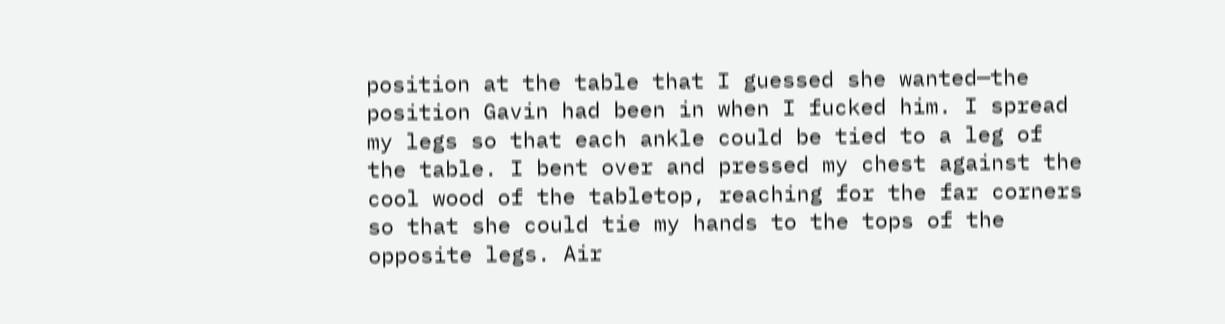position at the table that I guessed she wanted—the position Gavin had been in when I fucked him. I spread my legs so that each ankle could be tied to a leg of the table. I bent over and pressed my chest against the cool wood of the tabletop, reaching for the far corners so that she could tie my hands to the tops of the opposite legs. Air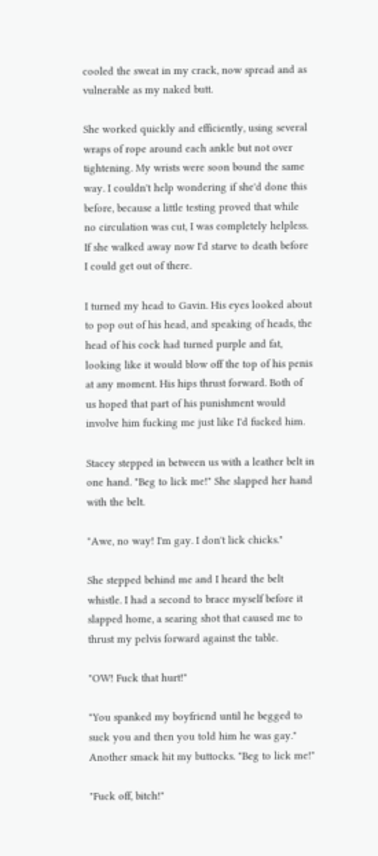cooled the sweat in my crack, now spread and as vulnerable as my naked butt.

She worked quickly and efficiently, using several wraps of rope around each ankle but not over tightening. My wrists were soon bound the same way. I couldn't help wondering if she'd done this before, because a little testing proved that while no circulation was cut, I was completely helpless. If she walked away now I'd starve to death before I could get out of there.

I turned my head to Gavin. His eyes looked about to pop out of his head, and speaking of heads, the head of his cock had turned purple and fat, looking like it would blow off the top of his penis at any moment. His hips thrust forward. Both of us hoped that part of his punishment would involve him fucking me just like I'd fucked him.

Stacey stepped in between us with a leather belt in one hand. "Beg to lick me!" She slapped her hand with the belt.

"Awe, no way! I'm gay. I don't lick chicks."

She stepped behind me and I heard the belt whistle. I had a second to brace myself before it slapped home, a searing shot that caused me to thrust my pelvis forward against the table.

"OW! Fuck that hurt!"

"You spanked my boyfriend until he begged to suck you and then you told him he was gay." Another smack hit my buttocks. "Beg to lick me!"

"Fuck off, bitch!"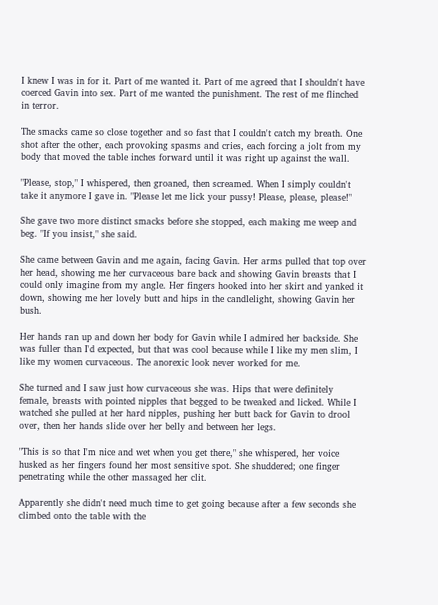I knew I was in for it. Part of me wanted it. Part of me agreed that I shouldn't have coerced Gavin into sex. Part of me wanted the punishment. The rest of me flinched in terror.

The smacks came so close together and so fast that I couldn't catch my breath. One shot after the other, each provoking spasms and cries, each forcing a jolt from my body that moved the table inches forward until it was right up against the wall.

"Please, stop," I whispered, then groaned, then screamed. When I simply couldn't take it anymore I gave in. "Please let me lick your pussy! Please, please, please!"

She gave two more distinct smacks before she stopped, each making me weep and beg. "If you insist," she said.

She came between Gavin and me again, facing Gavin. Her arms pulled that top over her head, showing me her curvaceous bare back and showing Gavin breasts that I could only imagine from my angle. Her fingers hooked into her skirt and yanked it down, showing me her lovely butt and hips in the candlelight, showing Gavin her bush.

Her hands ran up and down her body for Gavin while I admired her backside. She was fuller than I'd expected, but that was cool because while I like my men slim, I like my women curvaceous. The anorexic look never worked for me.

She turned and I saw just how curvaceous she was. Hips that were definitely female, breasts with pointed nipples that begged to be tweaked and licked. While I watched she pulled at her hard nipples, pushing her butt back for Gavin to drool over, then her hands slide over her belly and between her legs.

"This is so that I'm nice and wet when you get there," she whispered, her voice husked as her fingers found her most sensitive spot. She shuddered; one finger penetrating while the other massaged her clit.

Apparently she didn't need much time to get going because after a few seconds she climbed onto the table with the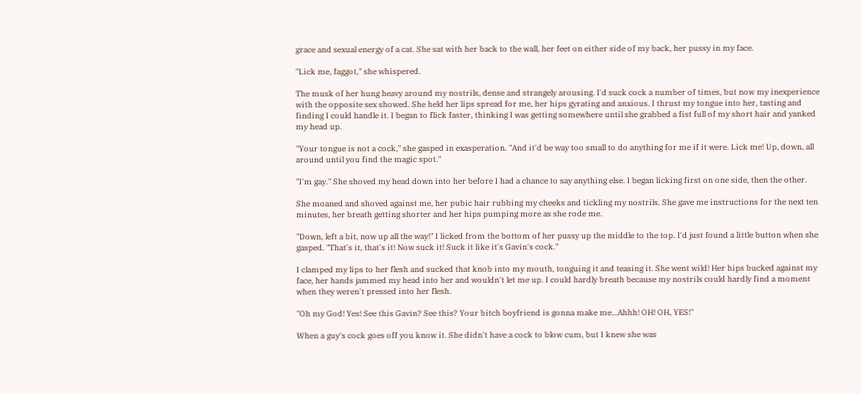grace and sexual energy of a cat. She sat with her back to the wall, her feet on either side of my back, her pussy in my face.

"Lick me, faggot," she whispered.

The musk of her hung heavy around my nostrils, dense and strangely arousing. I'd suck cock a number of times, but now my inexperience with the opposite sex showed. She held her lips spread for me, her hips gyrating and anxious. I thrust my tongue into her, tasting and finding I could handle it. I began to flick faster, thinking I was getting somewhere until she grabbed a fist full of my short hair and yanked my head up.

"Your tongue is not a cock," she gasped in exasperation. "And it'd be way too small to do anything for me if it were. Lick me! Up, down, all around until you find the magic spot."

"I'm gay." She shoved my head down into her before I had a chance to say anything else. I began licking first on one side, then the other.

She moaned and shoved against me, her pubic hair rubbing my cheeks and tickling my nostrils. She gave me instructions for the next ten minutes, her breath getting shorter and her hips pumping more as she rode me.

"Down, left a bit, now up all the way!" I licked from the bottom of her pussy up the middle to the top. I'd just found a little button when she gasped. "That's it, that's it! Now suck it! Suck it like it's Gavin's cock."

I clamped my lips to her flesh and sucked that knob into my mouth, tonguing it and teasing it. She went wild! Her hips bucked against my face, her hands jammed my head into her and wouldn't let me up. I could hardly breath because my nostrils could hardly find a moment when they weren't pressed into her flesh.

"Oh my God! Yes! See this Gavin? See this? Your bitch boyfriend is gonna make me...Ahhh! OH! OH, YES!"

When a guy's cock goes off you know it. She didn't have a cock to blow cum, but I knew she was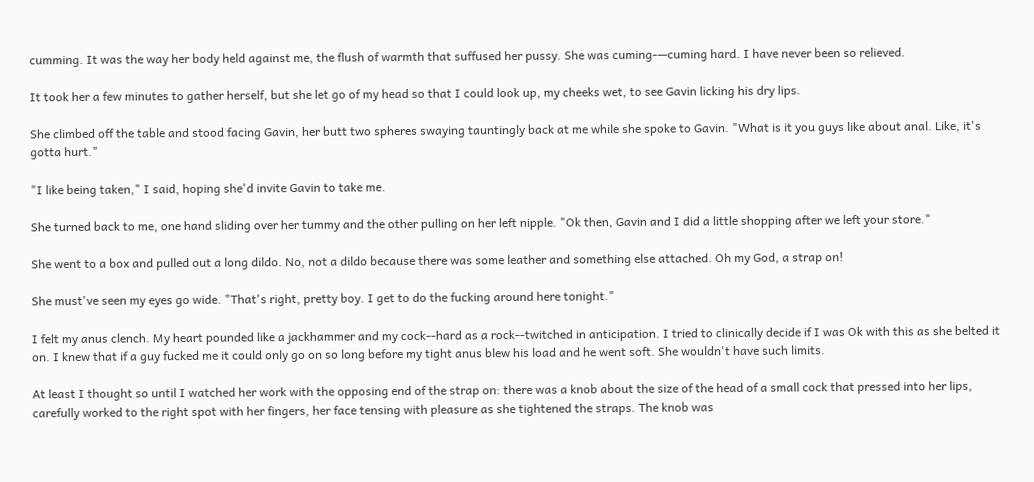cumming. It was the way her body held against me, the flush of warmth that suffused her pussy. She was cuming-—cuming hard. I have never been so relieved.

It took her a few minutes to gather herself, but she let go of my head so that I could look up, my cheeks wet, to see Gavin licking his dry lips.

She climbed off the table and stood facing Gavin, her butt two spheres swaying tauntingly back at me while she spoke to Gavin. "What is it you guys like about anal. Like, it's gotta hurt."

"I like being taken," I said, hoping she'd invite Gavin to take me.

She turned back to me, one hand sliding over her tummy and the other pulling on her left nipple. "Ok then, Gavin and I did a little shopping after we left your store."

She went to a box and pulled out a long dildo. No, not a dildo because there was some leather and something else attached. Oh my God, a strap on!

She must've seen my eyes go wide. "That's right, pretty boy. I get to do the fucking around here tonight."

I felt my anus clench. My heart pounded like a jackhammer and my cock--hard as a rock--twitched in anticipation. I tried to clinically decide if I was Ok with this as she belted it on. I knew that if a guy fucked me it could only go on so long before my tight anus blew his load and he went soft. She wouldn't have such limits.

At least I thought so until I watched her work with the opposing end of the strap on: there was a knob about the size of the head of a small cock that pressed into her lips, carefully worked to the right spot with her fingers, her face tensing with pleasure as she tightened the straps. The knob was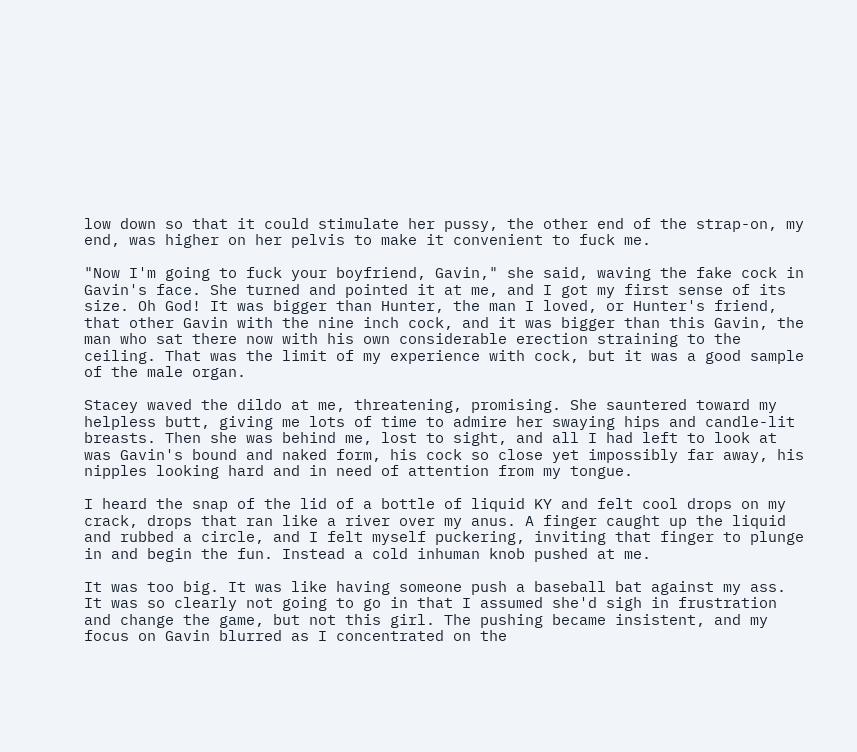low down so that it could stimulate her pussy, the other end of the strap-on, my end, was higher on her pelvis to make it convenient to fuck me.

"Now I'm going to fuck your boyfriend, Gavin," she said, waving the fake cock in Gavin's face. She turned and pointed it at me, and I got my first sense of its size. Oh God! It was bigger than Hunter, the man I loved, or Hunter's friend, that other Gavin with the nine inch cock, and it was bigger than this Gavin, the man who sat there now with his own considerable erection straining to the ceiling. That was the limit of my experience with cock, but it was a good sample of the male organ.

Stacey waved the dildo at me, threatening, promising. She sauntered toward my helpless butt, giving me lots of time to admire her swaying hips and candle-lit breasts. Then she was behind me, lost to sight, and all I had left to look at was Gavin's bound and naked form, his cock so close yet impossibly far away, his nipples looking hard and in need of attention from my tongue.

I heard the snap of the lid of a bottle of liquid KY and felt cool drops on my crack, drops that ran like a river over my anus. A finger caught up the liquid and rubbed a circle, and I felt myself puckering, inviting that finger to plunge in and begin the fun. Instead a cold inhuman knob pushed at me.

It was too big. It was like having someone push a baseball bat against my ass. It was so clearly not going to go in that I assumed she'd sigh in frustration and change the game, but not this girl. The pushing became insistent, and my focus on Gavin blurred as I concentrated on the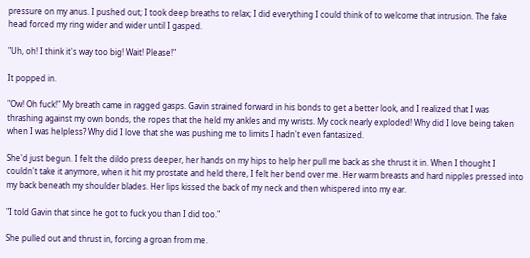pressure on my anus. I pushed out; I took deep breaths to relax; I did everything I could think of to welcome that intrusion. The fake head forced my ring wider and wider until I gasped.

"Uh, oh! I think it's way too big! Wait! Please!"

It popped in.

"Ow! Oh fuck!" My breath came in ragged gasps. Gavin strained forward in his bonds to get a better look, and I realized that I was thrashing against my own bonds, the ropes that the held my ankles and my wrists. My cock nearly exploded! Why did I love being taken when I was helpless? Why did I love that she was pushing me to limits I hadn't even fantasized.

She'd just begun. I felt the dildo press deeper, her hands on my hips to help her pull me back as she thrust it in. When I thought I couldn't take it anymore, when it hit my prostate and held there, I felt her bend over me. Her warm breasts and hard nipples pressed into my back beneath my shoulder blades. Her lips kissed the back of my neck and then whispered into my ear.

"I told Gavin that since he got to fuck you than I did too."

She pulled out and thrust in, forcing a groan from me.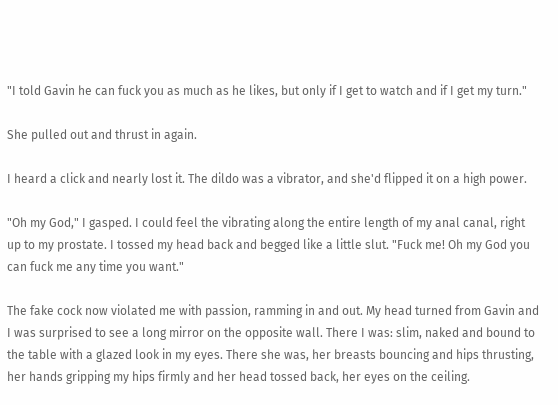"I told Gavin he can fuck you as much as he likes, but only if I get to watch and if I get my turn."

She pulled out and thrust in again.

I heard a click and nearly lost it. The dildo was a vibrator, and she'd flipped it on a high power.

"Oh my God," I gasped. I could feel the vibrating along the entire length of my anal canal, right up to my prostate. I tossed my head back and begged like a little slut. "Fuck me! Oh my God you can fuck me any time you want."

The fake cock now violated me with passion, ramming in and out. My head turned from Gavin and I was surprised to see a long mirror on the opposite wall. There I was: slim, naked and bound to the table with a glazed look in my eyes. There she was, her breasts bouncing and hips thrusting, her hands gripping my hips firmly and her head tossed back, her eyes on the ceiling.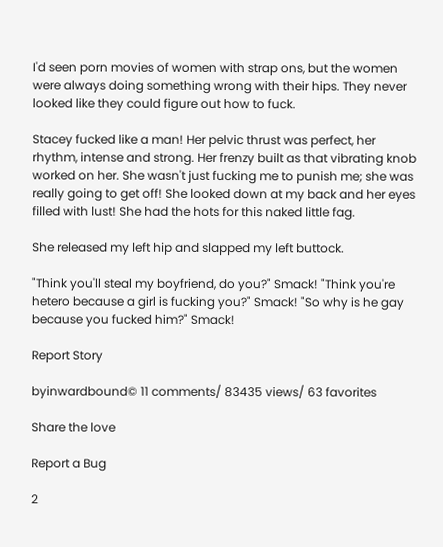I'd seen porn movies of women with strap ons, but the women were always doing something wrong with their hips. They never looked like they could figure out how to fuck.

Stacey fucked like a man! Her pelvic thrust was perfect, her rhythm, intense and strong. Her frenzy built as that vibrating knob worked on her. She wasn't just fucking me to punish me; she was really going to get off! She looked down at my back and her eyes filled with lust! She had the hots for this naked little fag.

She released my left hip and slapped my left buttock.

"Think you'll steal my boyfriend, do you?" Smack! "Think you're hetero because a girl is fucking you?" Smack! "So why is he gay because you fucked him?" Smack!

Report Story

byinwardbound© 11 comments/ 83435 views/ 63 favorites

Share the love

Report a Bug

2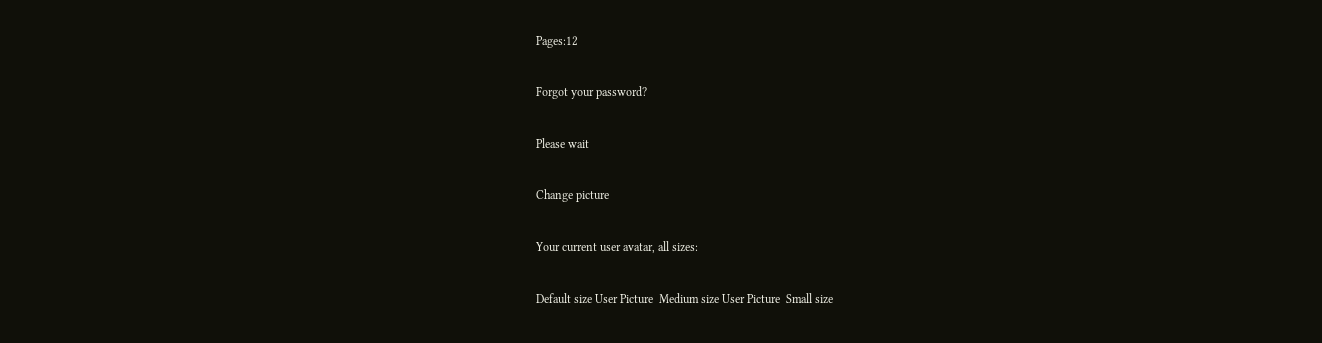Pages:12

Forgot your password?

Please wait

Change picture

Your current user avatar, all sizes:

Default size User Picture  Medium size User Picture  Small size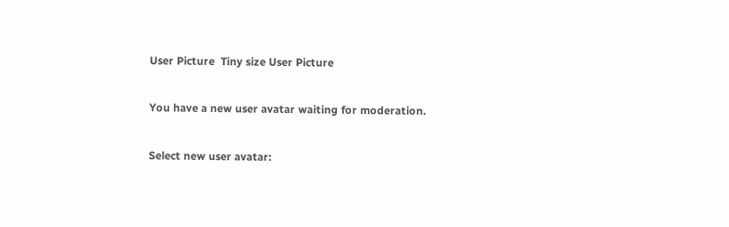User Picture  Tiny size User Picture

You have a new user avatar waiting for moderation.

Select new user avatar: